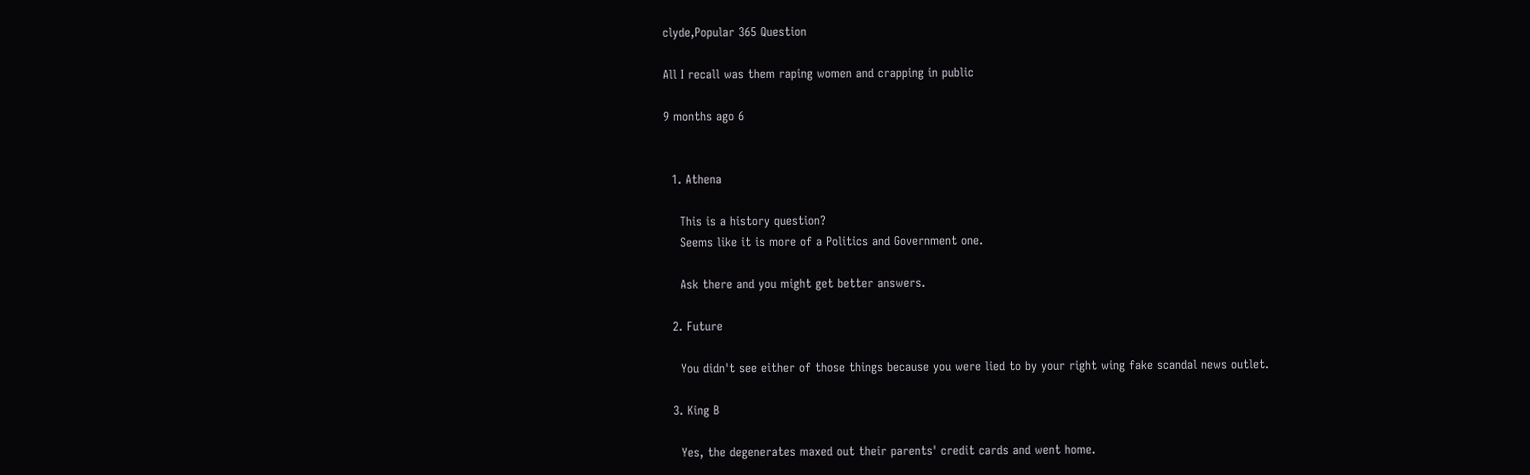clyde,Popular 365 Question

All I recall was them raping women and crapping in public

9 months ago 6


  1. Athena

    This is a history question?
    Seems like it is more of a Politics and Government one.

    Ask there and you might get better answers.

  2. Future

    You didn't see either of those things because you were lied to by your right wing fake scandal news outlet.

  3. King B

    Yes, the degenerates maxed out their parents' credit cards and went home.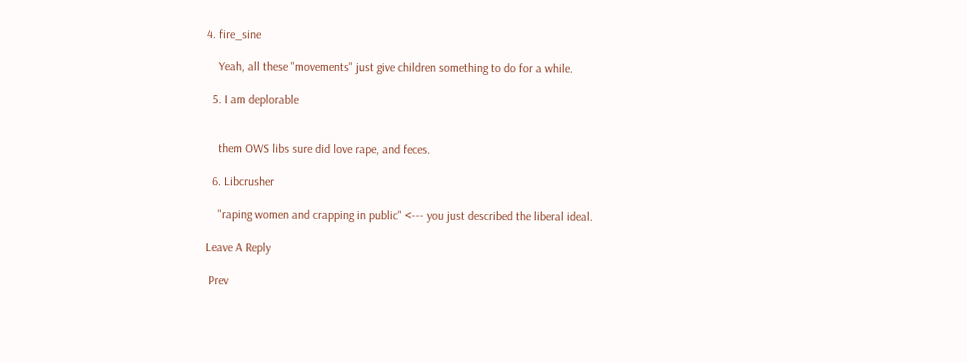4. fire_sine

    Yeah, all these "movements" just give children something to do for a while.

  5. I am deplorable


    them OWS libs sure did love rape, and feces.

  6. Libcrusher

    "raping women and crapping in public" <--- you just described the liberal ideal.

Leave A Reply

 Prev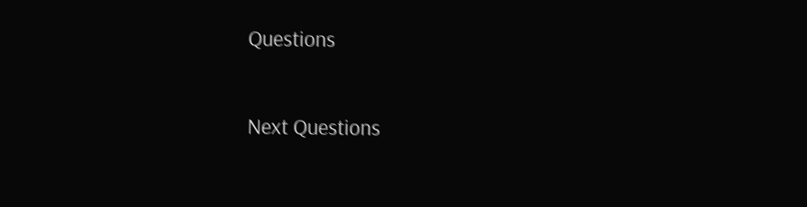Questions

Next Questions